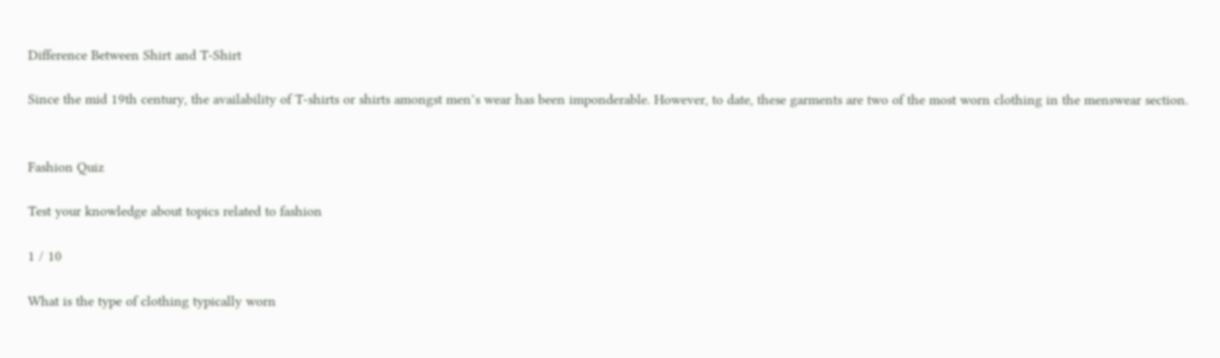Difference Between Shirt and T-Shirt

Since the mid 19th century, the availability of T-shirts or shirts amongst men’s wear has been imponderable. However, to date, these garments are two of the most worn clothing in the menswear section.


Fashion Quiz

Test your knowledge about topics related to fashion

1 / 10

What is the type of clothing typically worn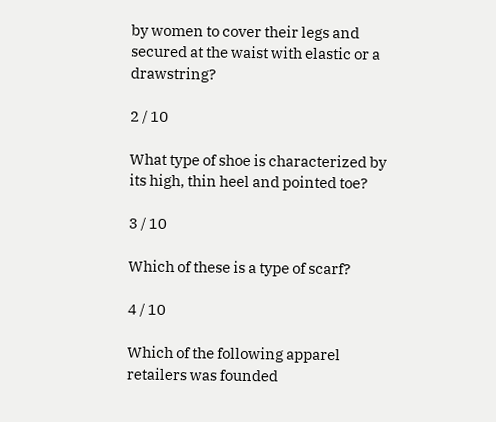by women to cover their legs and secured at the waist with elastic or a drawstring?

2 / 10

What type of shoe is characterized by its high, thin heel and pointed toe?

3 / 10

Which of these is a type of scarf?

4 / 10

Which of the following apparel retailers was founded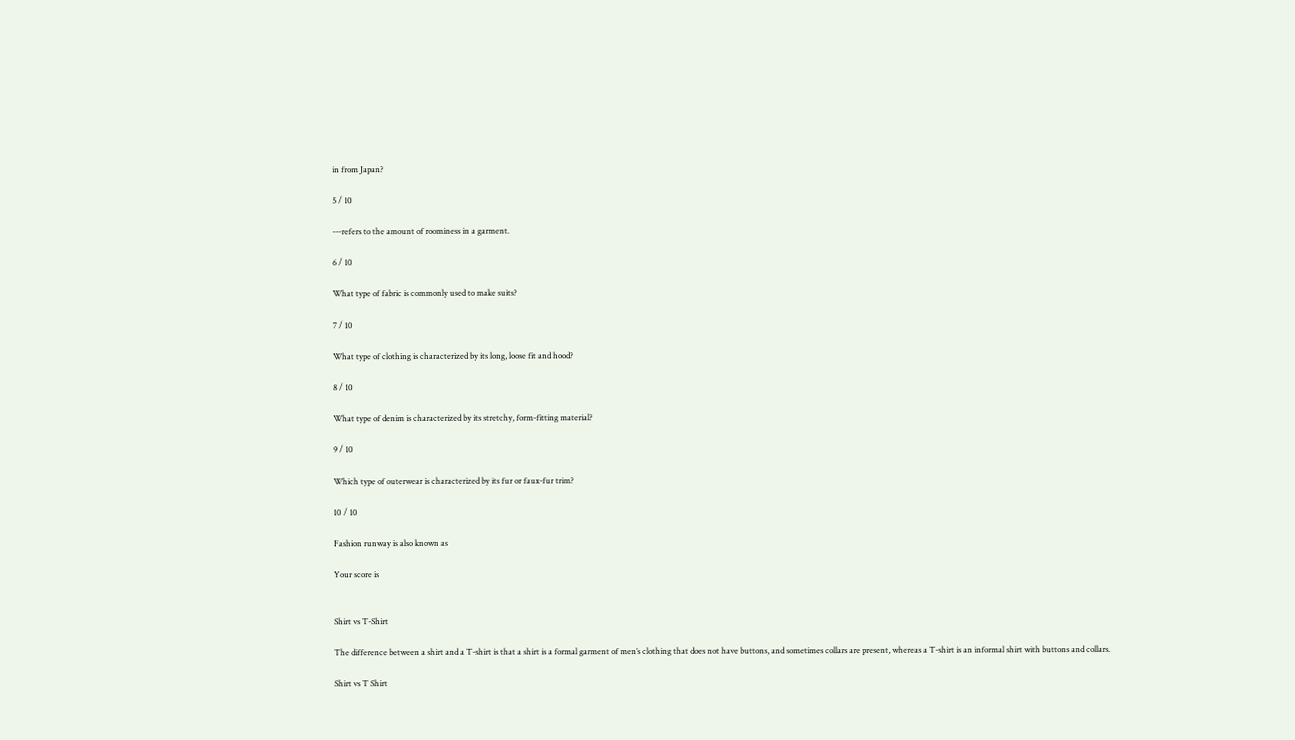in from Japan?

5 / 10

---refers to the amount of roominess in a garment.

6 / 10

What type of fabric is commonly used to make suits?

7 / 10

What type of clothing is characterized by its long, loose fit and hood?

8 / 10

What type of denim is characterized by its stretchy, form-fitting material?

9 / 10

Which type of outerwear is characterized by its fur or faux-fur trim?

10 / 10

Fashion runway is also known as

Your score is


Shirt vs T-Shirt

The difference between a shirt and a T-shirt is that a shirt is a formal garment of men’s clothing that does not have buttons, and sometimes collars are present, whereas a T-shirt is an informal shirt with buttons and collars.

Shirt vs T Shirt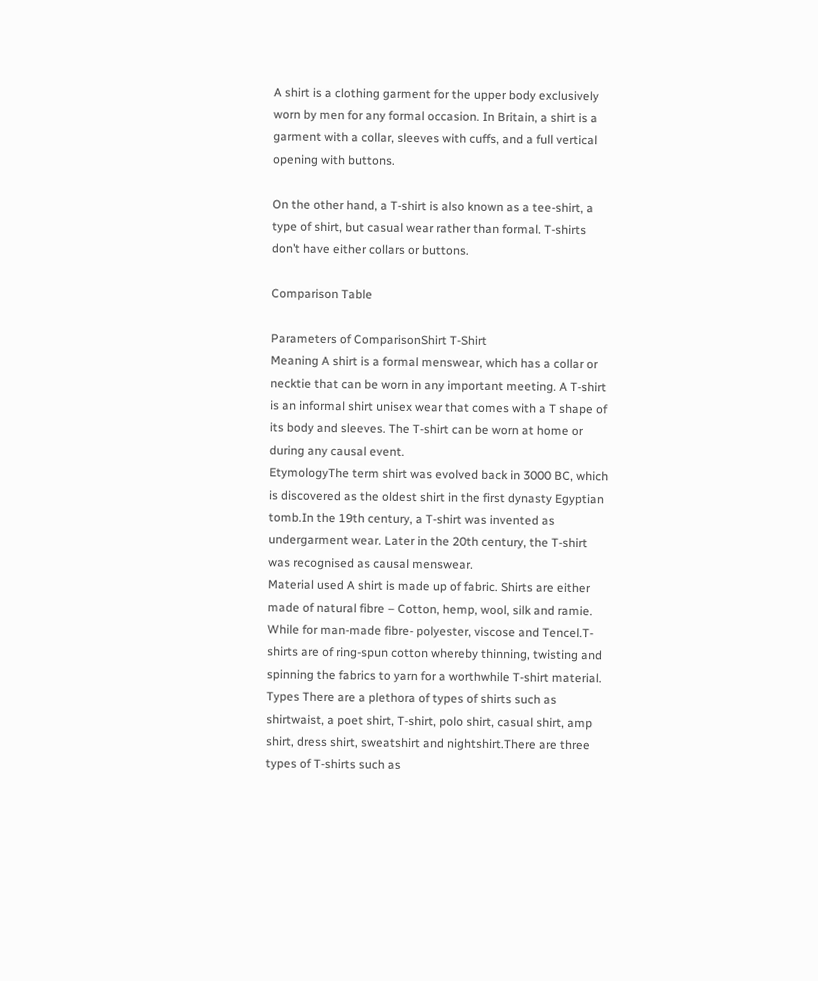A shirt is a clothing garment for the upper body exclusively worn by men for any formal occasion. In Britain, a shirt is a garment with a collar, sleeves with cuffs, and a full vertical opening with buttons.

On the other hand, a T-shirt is also known as a tee-shirt, a type of shirt, but casual wear rather than formal. T-shirts don’t have either collars or buttons.

Comparison Table

Parameters of ComparisonShirt T-Shirt
Meaning A shirt is a formal menswear, which has a collar or necktie that can be worn in any important meeting. A T-shirt is an informal shirt unisex wear that comes with a T shape of its body and sleeves. The T-shirt can be worn at home or during any causal event.
EtymologyThe term shirt was evolved back in 3000 BC, which is discovered as the oldest shirt in the first dynasty Egyptian tomb.In the 19th century, a T-shirt was invented as undergarment wear. Later in the 20th century, the T-shirt was recognised as causal menswear.
Material used A shirt is made up of fabric. Shirts are either made of natural fibre – Cotton, hemp, wool, silk and ramie. While for man-made fibre- polyester, viscose and Tencel.T-shirts are of ring-spun cotton whereby thinning, twisting and spinning the fabrics to yarn for a worthwhile T-shirt material.
Types There are a plethora of types of shirts such as shirtwaist, a poet shirt, T-shirt, polo shirt, casual shirt, amp shirt, dress shirt, sweatshirt and nightshirt.There are three types of T-shirts such as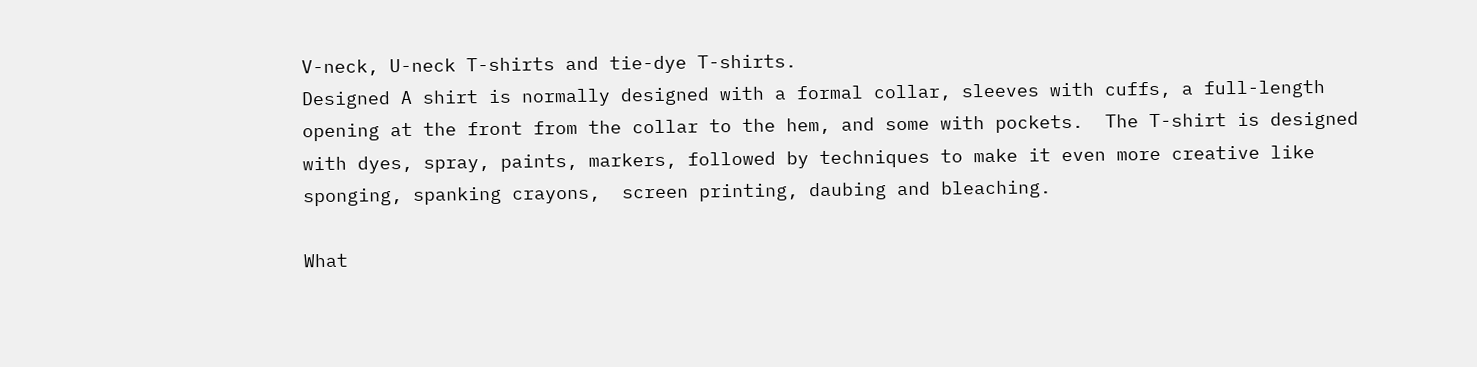V-neck, U-neck T-shirts and tie-dye T-shirts.
Designed A shirt is normally designed with a formal collar, sleeves with cuffs, a full-length opening at the front from the collar to the hem, and some with pockets.  The T-shirt is designed with dyes, spray, paints, markers, followed by techniques to make it even more creative like sponging, spanking crayons,  screen printing, daubing and bleaching.

What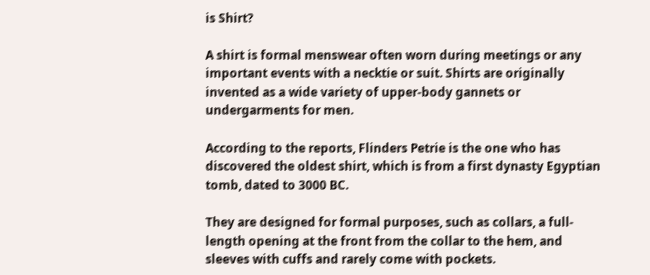is Shirt?

A shirt is formal menswear often worn during meetings or any important events with a necktie or suit. Shirts are originally invented as a wide variety of upper-body gannets or undergarments for men.

According to the reports, Flinders Petrie is the one who has discovered the oldest shirt, which is from a first dynasty Egyptian tomb, dated to 3000 BC.

They are designed for formal purposes, such as collars, a full-length opening at the front from the collar to the hem, and sleeves with cuffs and rarely come with pockets.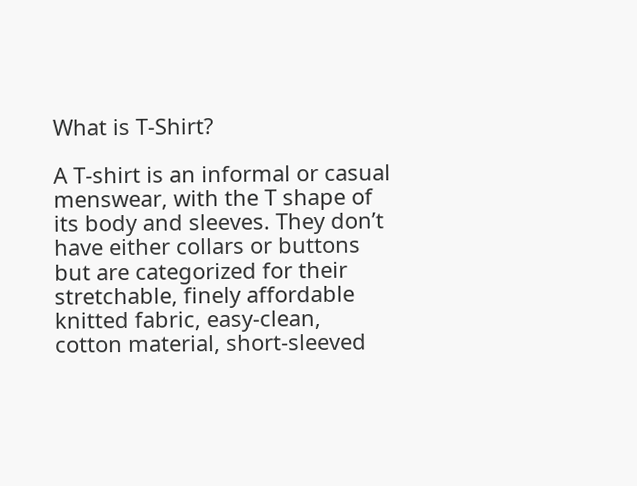What is T-Shirt?

A T-shirt is an informal or casual menswear, with the T shape of its body and sleeves. They don’t have either collars or buttons but are categorized for their stretchable, finely affordable knitted fabric, easy-clean, cotton material, short-sleeved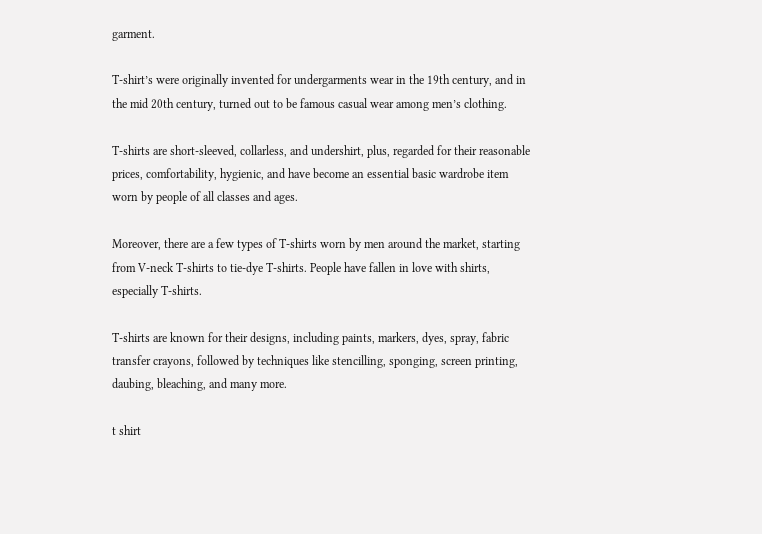garment.

T-shirt’s were originally invented for undergarments wear in the 19th century, and in the mid 20th century, turned out to be famous casual wear among men’s clothing.

T-shirts are short-sleeved, collarless, and undershirt, plus, regarded for their reasonable prices, comfortability, hygienic, and have become an essential basic wardrobe item worn by people of all classes and ages.

Moreover, there are a few types of T-shirts worn by men around the market, starting from V-neck T-shirts to tie-dye T-shirts. People have fallen in love with shirts, especially T-shirts.

T-shirts are known for their designs, including paints, markers, dyes, spray, fabric transfer crayons, followed by techniques like stencilling, sponging, screen printing, daubing, bleaching, and many more.

t shirt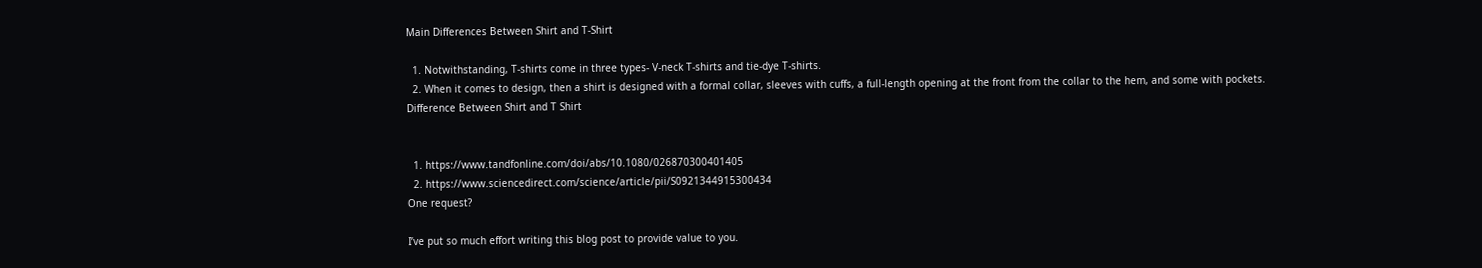Main Differences Between Shirt and T-Shirt

  1. Notwithstanding, T-shirts come in three types- V-neck T-shirts and tie-dye T-shirts.
  2. When it comes to design, then a shirt is designed with a formal collar, sleeves with cuffs, a full-length opening at the front from the collar to the hem, and some with pockets.
Difference Between Shirt and T Shirt


  1. https://www.tandfonline.com/doi/abs/10.1080/026870300401405
  2. https://www.sciencedirect.com/science/article/pii/S0921344915300434
One request?

I’ve put so much effort writing this blog post to provide value to you.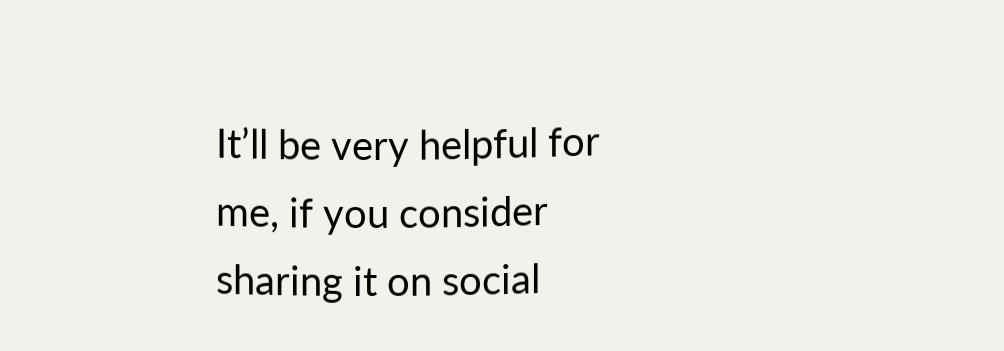It’ll be very helpful for me, if you consider sharing it on social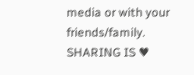media or with your friends/family. SHARING IS ♥